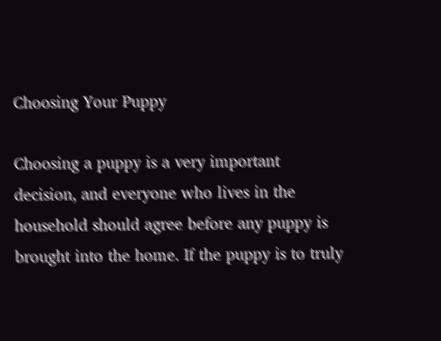Choosing Your Puppy

Choosing a puppy is a very important decision, and everyone who lives in the household should agree before any puppy is brought into the home. If the puppy is to truly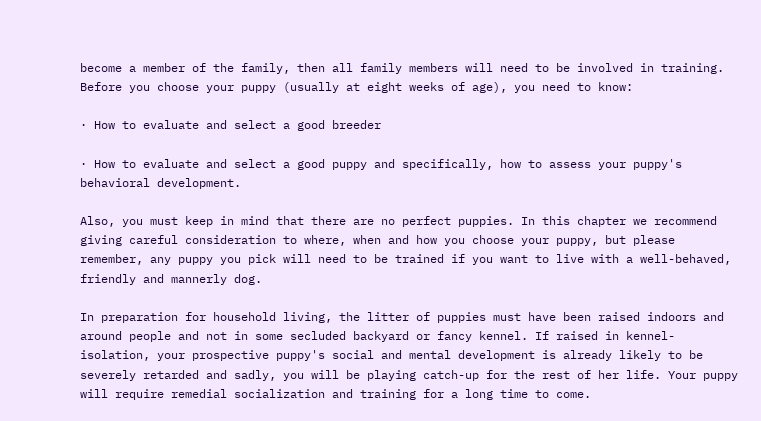become a member of the family, then all family members will need to be involved in training. Before you choose your puppy (usually at eight weeks of age), you need to know:

· How to evaluate and select a good breeder

· How to evaluate and select a good puppy and specifically, how to assess your puppy's behavioral development.

Also, you must keep in mind that there are no perfect puppies. In this chapter we recommend giving careful consideration to where, when and how you choose your puppy, but please remember, any puppy you pick will need to be trained if you want to live with a well-behaved, friendly and mannerly dog.

In preparation for household living, the litter of puppies must have been raised indoors and around people and not in some secluded backyard or fancy kennel. If raised in kennel-isolation, your prospective puppy's social and mental development is already likely to be severely retarded and sadly, you will be playing catch-up for the rest of her life. Your puppy will require remedial socialization and training for a long time to come.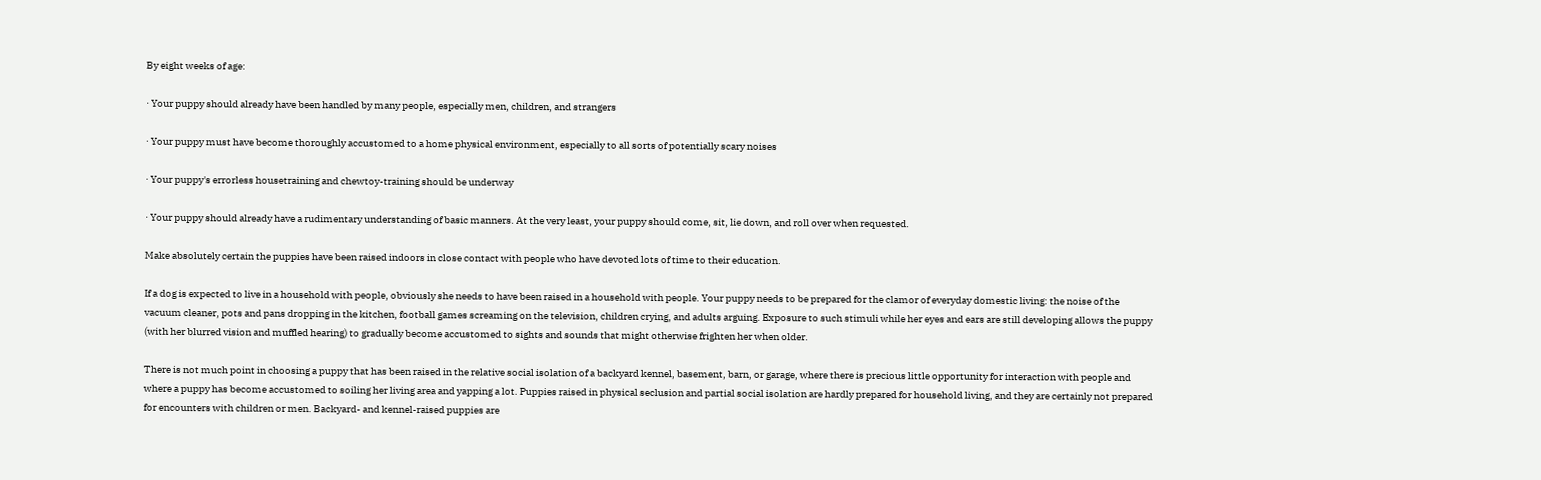By eight weeks of age:

· Your puppy should already have been handled by many people, especially men, children, and strangers

· Your puppy must have become thoroughly accustomed to a home physical environment, especially to all sorts of potentially scary noises

· Your puppy's errorless housetraining and chewtoy-training should be underway

· Your puppy should already have a rudimentary understanding of basic manners. At the very least, your puppy should come, sit, lie down, and roll over when requested.

Make absolutely certain the puppies have been raised indoors in close contact with people who have devoted lots of time to their education.

If a dog is expected to live in a household with people, obviously she needs to have been raised in a household with people. Your puppy needs to be prepared for the clamor of everyday domestic living: the noise of the vacuum cleaner, pots and pans dropping in the kitchen, football games screaming on the television, children crying, and adults arguing. Exposure to such stimuli while her eyes and ears are still developing allows the puppy (with her blurred vision and muffled hearing) to gradually become accustomed to sights and sounds that might otherwise frighten her when older.

There is not much point in choosing a puppy that has been raised in the relative social isolation of a backyard kennel, basement, barn, or garage, where there is precious little opportunity for interaction with people and where a puppy has become accustomed to soiling her living area and yapping a lot. Puppies raised in physical seclusion and partial social isolation are hardly prepared for household living, and they are certainly not prepared for encounters with children or men. Backyard- and kennel-raised puppies are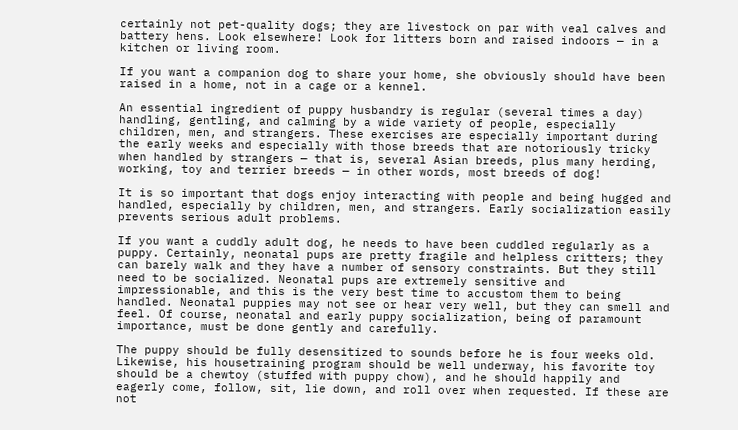certainly not pet-quality dogs; they are livestock on par with veal calves and battery hens. Look elsewhere! Look for litters born and raised indoors — in a kitchen or living room.

If you want a companion dog to share your home, she obviously should have been raised in a home, not in a cage or a kennel.

An essential ingredient of puppy husbandry is regular (several times a day) handling, gentling, and calming by a wide variety of people, especially children, men, and strangers. These exercises are especially important during the early weeks and especially with those breeds that are notoriously tricky when handled by strangers — that is, several Asian breeds, plus many herding, working, toy and terrier breeds — in other words, most breeds of dog!

It is so important that dogs enjoy interacting with people and being hugged and handled, especially by children, men, and strangers. Early socialization easily prevents serious adult problems.

If you want a cuddly adult dog, he needs to have been cuddled regularly as a puppy. Certainly, neonatal pups are pretty fragile and helpless critters; they can barely walk and they have a number of sensory constraints. But they still need to be socialized. Neonatal pups are extremely sensitive and impressionable, and this is the very best time to accustom them to being handled. Neonatal puppies may not see or hear very well, but they can smell and feel. Of course, neonatal and early puppy socialization, being of paramount importance, must be done gently and carefully.

The puppy should be fully desensitized to sounds before he is four weeks old. Likewise, his housetraining program should be well underway, his favorite toy should be a chewtoy (stuffed with puppy chow), and he should happily and eagerly come, follow, sit, lie down, and roll over when requested. If these are not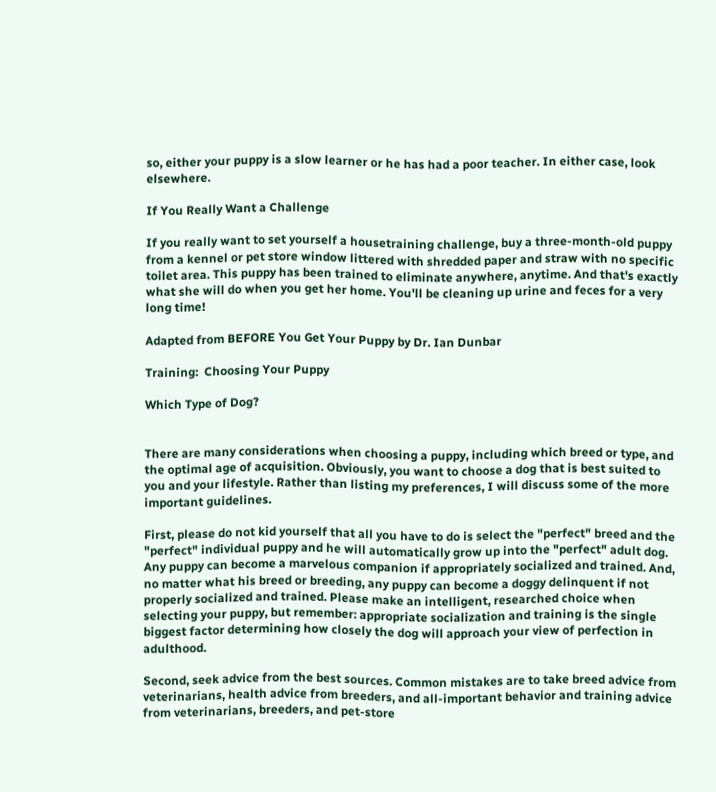so, either your puppy is a slow learner or he has had a poor teacher. In either case, look elsewhere.

If You Really Want a Challenge

If you really want to set yourself a housetraining challenge, buy a three-month-old puppy from a kennel or pet store window littered with shredded paper and straw with no specific toilet area. This puppy has been trained to eliminate anywhere, anytime. And that's exactly what she will do when you get her home. You'll be cleaning up urine and feces for a very long time!

Adapted from BEFORE You Get Your Puppy by Dr. Ian Dunbar

Training:  Choosing Your Puppy

Which Type of Dog?


There are many considerations when choosing a puppy, including which breed or type, and the optimal age of acquisition. Obviously, you want to choose a dog that is best suited to you and your lifestyle. Rather than listing my preferences, I will discuss some of the more important guidelines.

First, please do not kid yourself that all you have to do is select the "perfect" breed and the "perfect" individual puppy and he will automatically grow up into the "perfect" adult dog. Any puppy can become a marvelous companion if appropriately socialized and trained. And, no matter what his breed or breeding, any puppy can become a doggy delinquent if not properly socialized and trained. Please make an intelligent, researched choice when selecting your puppy, but remember: appropriate socialization and training is the single biggest factor determining how closely the dog will approach your view of perfection in adulthood.

Second, seek advice from the best sources. Common mistakes are to take breed advice from veterinarians, health advice from breeders, and all-important behavior and training advice from veterinarians, breeders, and pet-store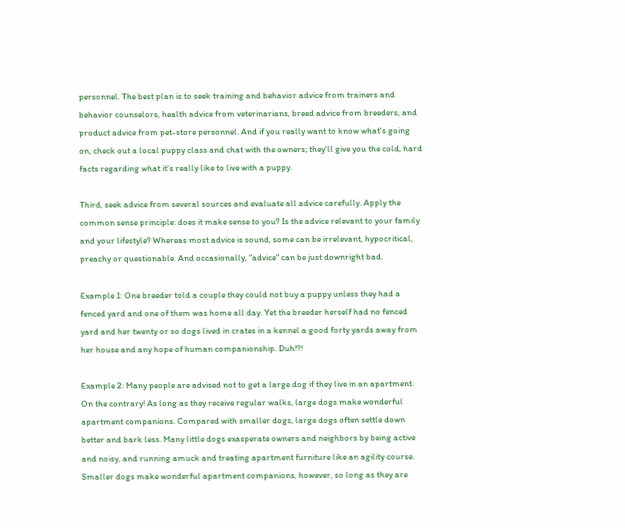personnel. The best plan is to seek training and behavior advice from trainers and behavior counselors, health advice from veterinarians, breed advice from breeders, and product advice from pet-store personnel. And if you really want to know what's going on, check out a local puppy class and chat with the owners; they'll give you the cold, hard facts regarding what it's really like to live with a puppy.

Third, seek advice from several sources and evaluate all advice carefully. Apply the common sense principle: does it make sense to you? Is the advice relevant to your family and your lifestyle? Whereas most advice is sound, some can be irrelevant, hypocritical, preachy or questionable. And occasionally, "advice" can be just downright bad.

Example 1: One breeder told a couple they could not buy a puppy unless they had a fenced yard and one of them was home all day. Yet the breeder herself had no fenced yard and her twenty or so dogs lived in crates in a kennel a good forty yards away from her house and any hope of human companionship. Duh!?!

Example 2: Many people are advised not to get a large dog if they live in an apartment. On the contrary! As long as they receive regular walks, large dogs make wonderful apartment companions. Compared with smaller dogs, large dogs often settle down better and bark less. Many little dogs exasperate owners and neighbors by being active and noisy, and running amuck and treating apartment furniture like an agility course. Smaller dogs make wonderful apartment companions, however, so long as they are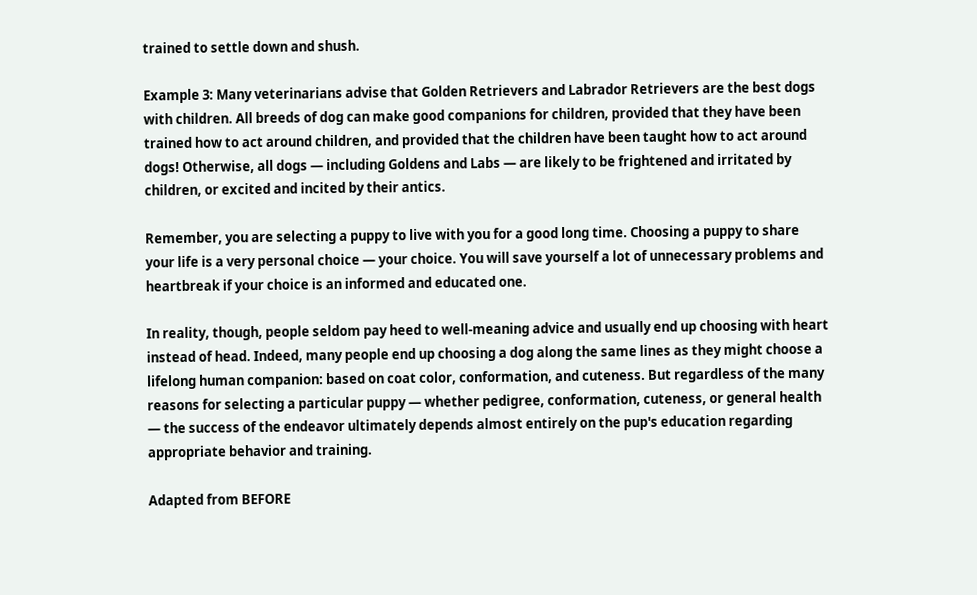trained to settle down and shush.

Example 3: Many veterinarians advise that Golden Retrievers and Labrador Retrievers are the best dogs with children. All breeds of dog can make good companions for children, provided that they have been trained how to act around children, and provided that the children have been taught how to act around dogs! Otherwise, all dogs — including Goldens and Labs — are likely to be frightened and irritated by children, or excited and incited by their antics.

Remember, you are selecting a puppy to live with you for a good long time. Choosing a puppy to share your life is a very personal choice — your choice. You will save yourself a lot of unnecessary problems and heartbreak if your choice is an informed and educated one.

In reality, though, people seldom pay heed to well-meaning advice and usually end up choosing with heart instead of head. Indeed, many people end up choosing a dog along the same lines as they might choose a lifelong human companion: based on coat color, conformation, and cuteness. But regardless of the many reasons for selecting a particular puppy — whether pedigree, conformation, cuteness, or general health — the success of the endeavor ultimately depends almost entirely on the pup's education regarding appropriate behavior and training.

Adapted from BEFORE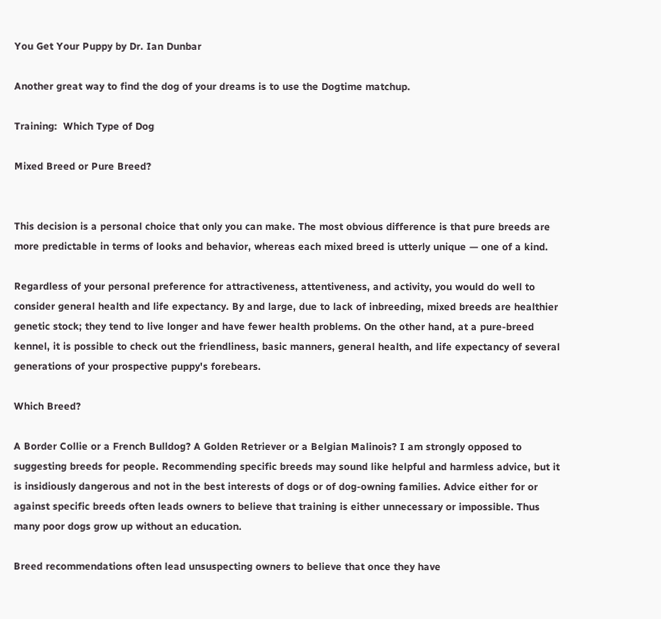You Get Your Puppy by Dr. Ian Dunbar

Another great way to find the dog of your dreams is to use the Dogtime matchup.

Training:  Which Type of Dog

Mixed Breed or Pure Breed?


This decision is a personal choice that only you can make. The most obvious difference is that pure breeds are more predictable in terms of looks and behavior, whereas each mixed breed is utterly unique — one of a kind.

Regardless of your personal preference for attractiveness, attentiveness, and activity, you would do well to consider general health and life expectancy. By and large, due to lack of inbreeding, mixed breeds are healthier genetic stock; they tend to live longer and have fewer health problems. On the other hand, at a pure-breed kennel, it is possible to check out the friendliness, basic manners, general health, and life expectancy of several generations of your prospective puppy's forebears.

Which Breed?

A Border Collie or a French Bulldog? A Golden Retriever or a Belgian Malinois? I am strongly opposed to suggesting breeds for people. Recommending specific breeds may sound like helpful and harmless advice, but it is insidiously dangerous and not in the best interests of dogs or of dog-owning families. Advice either for or against specific breeds often leads owners to believe that training is either unnecessary or impossible. Thus many poor dogs grow up without an education.

Breed recommendations often lead unsuspecting owners to believe that once they have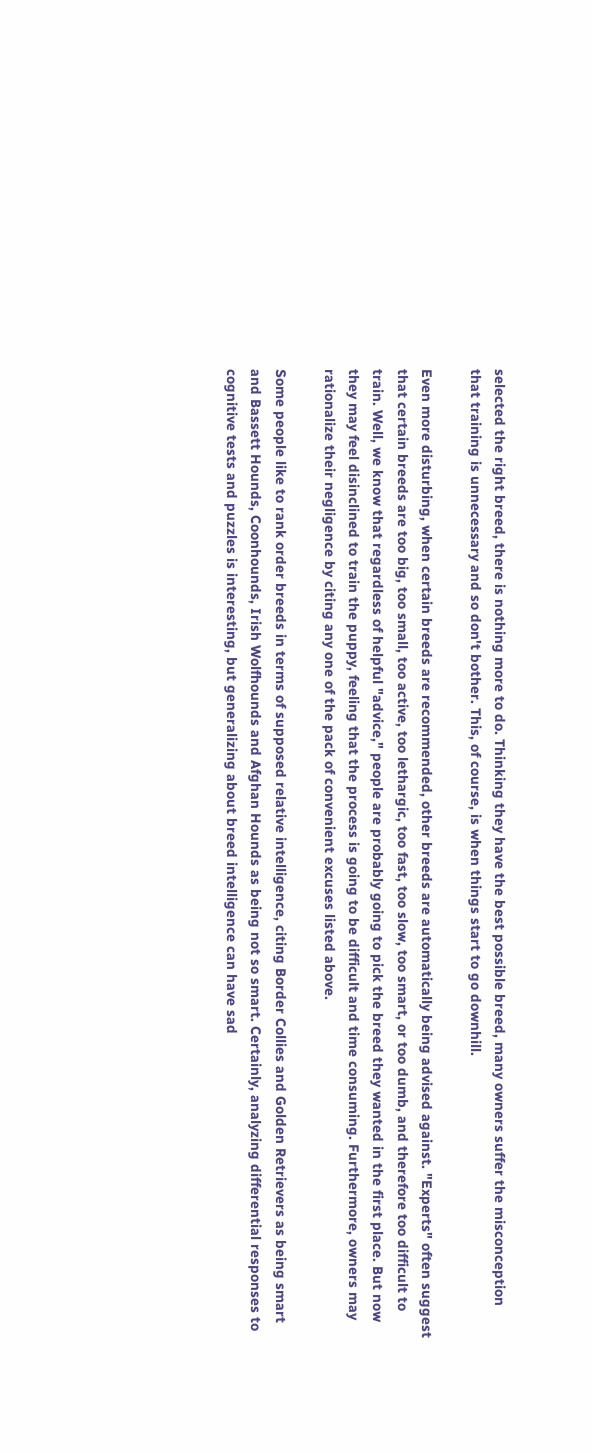selected the right breed, there is nothing more to do. Thinking they have the best possible breed, many owners suffer the misconception that training is unnecessary and so don't bother. This, of course, is when things start to go downhill.

Even more disturbing, when certain breeds are recommended, other breeds are automatically being advised against. "Experts" often suggest that certain breeds are too big, too small, too active, too lethargic, too fast, too slow, too smart, or too dumb, and therefore too difficult to train. Well, we know that regardless of helpful "advice," people are probably going to pick the breed they wanted in the first place. But now they may feel disinclined to train the puppy, feeling that the process is going to be difficult and time consuming. Furthermore, owners may rationalize their negligence by citing any one of the pack of convenient excuses listed above.

Some people like to rank order breeds in terms of supposed relative intelligence, citing Border Collies and Golden Retrievers as being smart and Bassett Hounds, Coonhounds, Irish Wolfhounds and Afghan Hounds as being not so smart. Certainly, analyzing differential responses to cognitive tests and puzzles is interesting, but generalizing about breed intelligence can have sad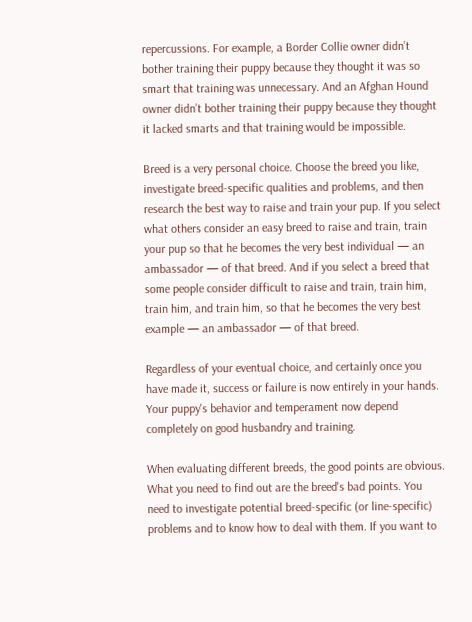repercussions. For example, a Border Collie owner didn’t bother training their puppy because they thought it was so smart that training was unnecessary. And an Afghan Hound owner didn’t bother training their puppy because they thought it lacked smarts and that training would be impossible.

Breed is a very personal choice. Choose the breed you like, investigate breed-specific qualities and problems, and then research the best way to raise and train your pup. If you select what others consider an easy breed to raise and train, train your pup so that he becomes the very best individual — an ambassador — of that breed. And if you select a breed that some people consider difficult to raise and train, train him, train him, and train him, so that he becomes the very best example — an ambassador — of that breed.

Regardless of your eventual choice, and certainly once you have made it, success or failure is now entirely in your hands. Your puppy's behavior and temperament now depend completely on good husbandry and training.

When evaluating different breeds, the good points are obvious. What you need to find out are the breed's bad points. You need to investigate potential breed-specific (or line-specific) problems and to know how to deal with them. If you want to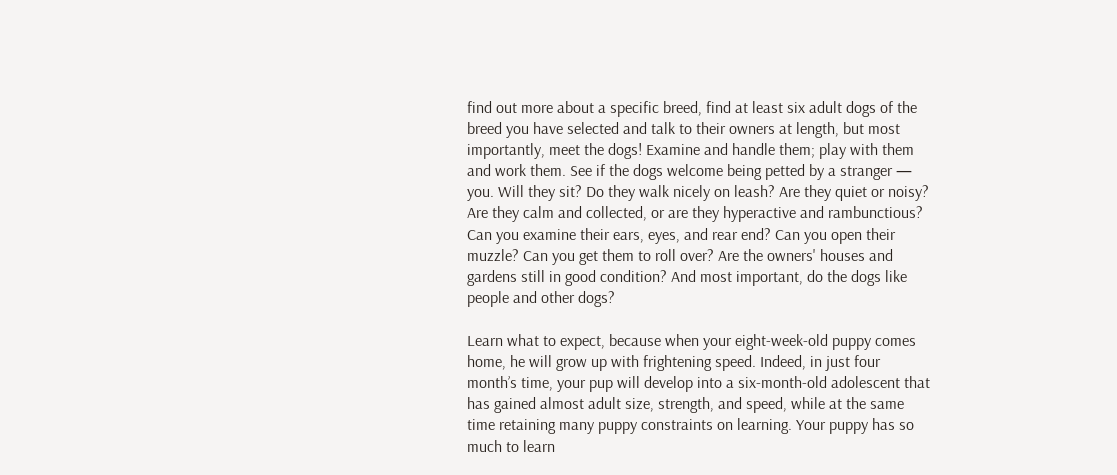find out more about a specific breed, find at least six adult dogs of the breed you have selected and talk to their owners at length, but most importantly, meet the dogs! Examine and handle them; play with them and work them. See if the dogs welcome being petted by a stranger — you. Will they sit? Do they walk nicely on leash? Are they quiet or noisy? Are they calm and collected, or are they hyperactive and rambunctious? Can you examine their ears, eyes, and rear end? Can you open their muzzle? Can you get them to roll over? Are the owners' houses and gardens still in good condition? And most important, do the dogs like people and other dogs?

Learn what to expect, because when your eight-week-old puppy comes home, he will grow up with frightening speed. Indeed, in just four month’s time, your pup will develop into a six-month-old adolescent that has gained almost adult size, strength, and speed, while at the same time retaining many puppy constraints on learning. Your puppy has so much to learn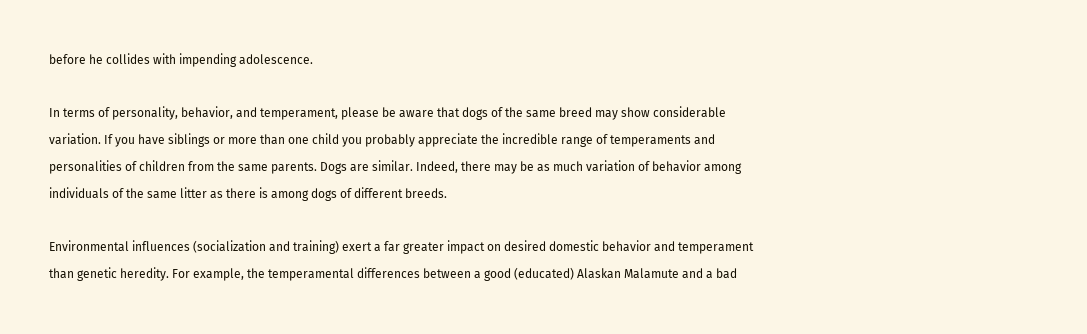before he collides with impending adolescence.

In terms of personality, behavior, and temperament, please be aware that dogs of the same breed may show considerable variation. If you have siblings or more than one child you probably appreciate the incredible range of temperaments and personalities of children from the same parents. Dogs are similar. Indeed, there may be as much variation of behavior among individuals of the same litter as there is among dogs of different breeds.

Environmental influences (socialization and training) exert a far greater impact on desired domestic behavior and temperament than genetic heredity. For example, the temperamental differences between a good (educated) Alaskan Malamute and a bad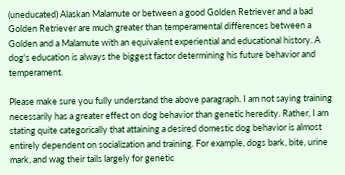(uneducated) Alaskan Malamute or between a good Golden Retriever and a bad Golden Retriever are much greater than temperamental differences between a Golden and a Malamute with an equivalent experiential and educational history. A dog's education is always the biggest factor determining his future behavior and temperament.

Please make sure you fully understand the above paragraph. I am not saying training necessarily has a greater effect on dog behavior than genetic heredity. Rather, I am stating quite categorically that attaining a desired domestic dog behavior is almost entirely dependent on socialization and training. For example, dogs bark, bite, urine mark, and wag their tails largely for genetic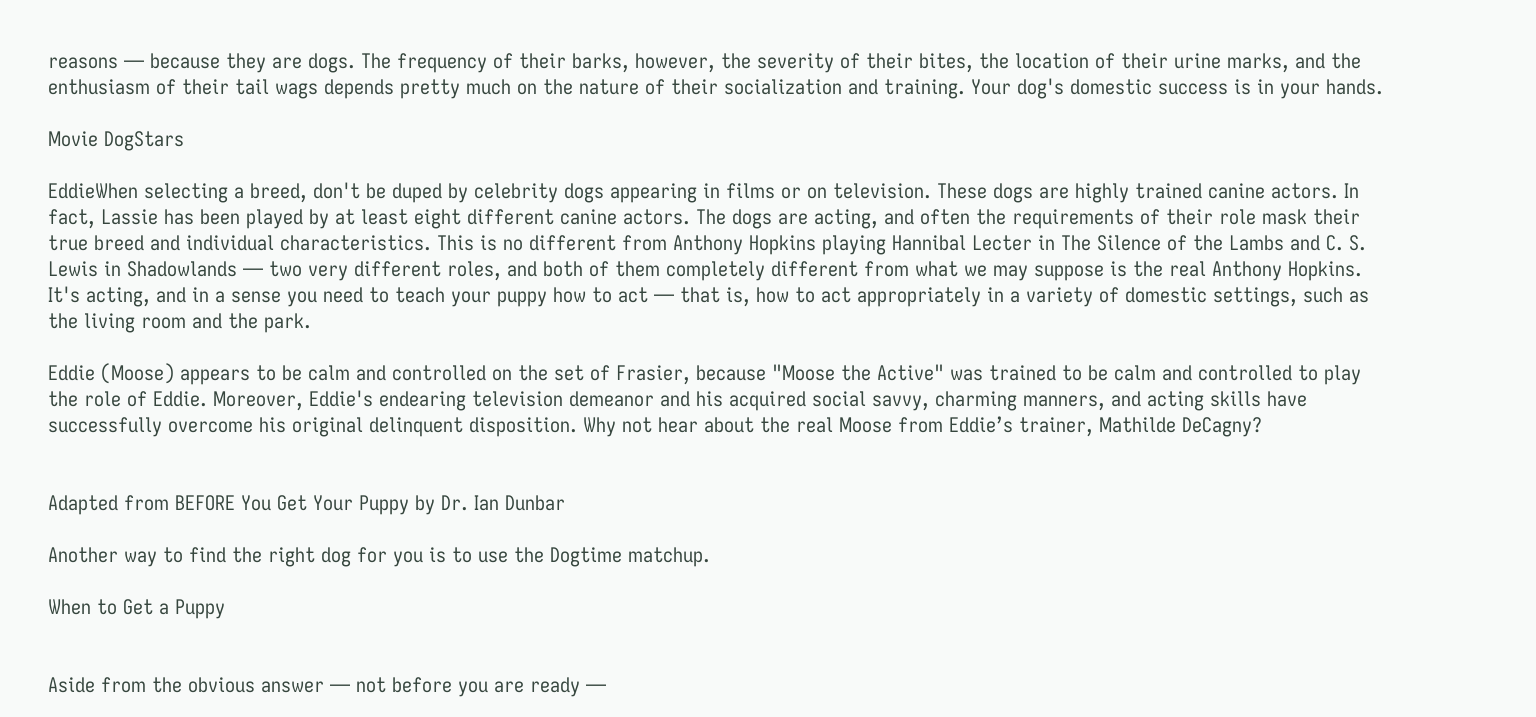reasons — because they are dogs. The frequency of their barks, however, the severity of their bites, the location of their urine marks, and the enthusiasm of their tail wags depends pretty much on the nature of their socialization and training. Your dog's domestic success is in your hands.

Movie DogStars

EddieWhen selecting a breed, don't be duped by celebrity dogs appearing in films or on television. These dogs are highly trained canine actors. In fact, Lassie has been played by at least eight different canine actors. The dogs are acting, and often the requirements of their role mask their true breed and individual characteristics. This is no different from Anthony Hopkins playing Hannibal Lecter in The Silence of the Lambs and C. S. Lewis in Shadowlands — two very different roles, and both of them completely different from what we may suppose is the real Anthony Hopkins. It's acting, and in a sense you need to teach your puppy how to act — that is, how to act appropriately in a variety of domestic settings, such as the living room and the park.

Eddie (Moose) appears to be calm and controlled on the set of Frasier, because "Moose the Active" was trained to be calm and controlled to play the role of Eddie. Moreover, Eddie's endearing television demeanor and his acquired social savvy, charming manners, and acting skills have successfully overcome his original delinquent disposition. Why not hear about the real Moose from Eddie’s trainer, Mathilde DeCagny?


Adapted from BEFORE You Get Your Puppy by Dr. Ian Dunbar

Another way to find the right dog for you is to use the Dogtime matchup.

When to Get a Puppy


Aside from the obvious answer — not before you are ready —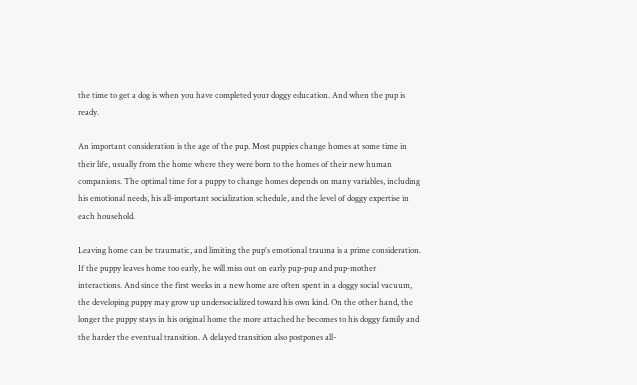the time to get a dog is when you have completed your doggy education. And when the pup is ready.

An important consideration is the age of the pup. Most puppies change homes at some time in their life, usually from the home where they were born to the homes of their new human companions. The optimal time for a puppy to change homes depends on many variables, including his emotional needs, his all-important socialization schedule, and the level of doggy expertise in each household.

Leaving home can be traumatic, and limiting the pup's emotional trauma is a prime consideration. If the puppy leaves home too early, he will miss out on early pup-pup and pup-mother interactions. And since the first weeks in a new home are often spent in a doggy social vacuum, the developing puppy may grow up undersocialized toward his own kind. On the other hand, the longer the puppy stays in his original home the more attached he becomes to his doggy family and the harder the eventual transition. A delayed transition also postpones all-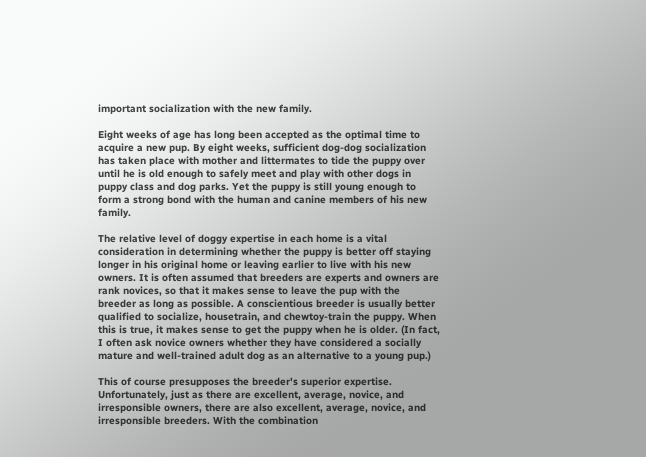important socialization with the new family.

Eight weeks of age has long been accepted as the optimal time to acquire a new pup. By eight weeks, sufficient dog-dog socialization has taken place with mother and littermates to tide the puppy over until he is old enough to safely meet and play with other dogs in puppy class and dog parks. Yet the puppy is still young enough to form a strong bond with the human and canine members of his new family.

The relative level of doggy expertise in each home is a vital consideration in determining whether the puppy is better off staying longer in his original home or leaving earlier to live with his new owners. It is often assumed that breeders are experts and owners are rank novices, so that it makes sense to leave the pup with the breeder as long as possible. A conscientious breeder is usually better qualified to socialize, housetrain, and chewtoy-train the puppy. When this is true, it makes sense to get the puppy when he is older. (In fact, I often ask novice owners whether they have considered a socially mature and well-trained adult dog as an alternative to a young pup.)

This of course presupposes the breeder's superior expertise. Unfortunately, just as there are excellent, average, novice, and irresponsible owners, there are also excellent, average, novice, and irresponsible breeders. With the combination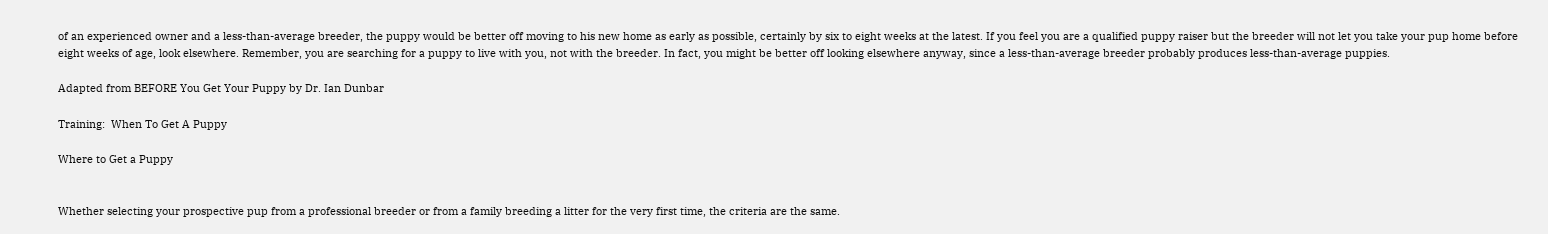of an experienced owner and a less-than-average breeder, the puppy would be better off moving to his new home as early as possible, certainly by six to eight weeks at the latest. If you feel you are a qualified puppy raiser but the breeder will not let you take your pup home before eight weeks of age, look elsewhere. Remember, you are searching for a puppy to live with you, not with the breeder. In fact, you might be better off looking elsewhere anyway, since a less-than-average breeder probably produces less-than-average puppies.

Adapted from BEFORE You Get Your Puppy by Dr. Ian Dunbar

Training:  When To Get A Puppy

Where to Get a Puppy


Whether selecting your prospective pup from a professional breeder or from a family breeding a litter for the very first time, the criteria are the same.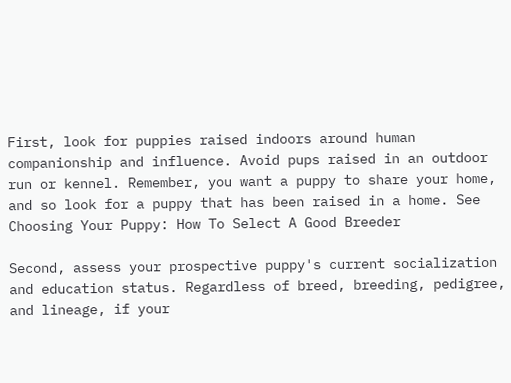First, look for puppies raised indoors around human companionship and influence. Avoid pups raised in an outdoor run or kennel. Remember, you want a puppy to share your home, and so look for a puppy that has been raised in a home. See Choosing Your Puppy: How To Select A Good Breeder

Second, assess your prospective puppy's current socialization and education status. Regardless of breed, breeding, pedigree, and lineage, if your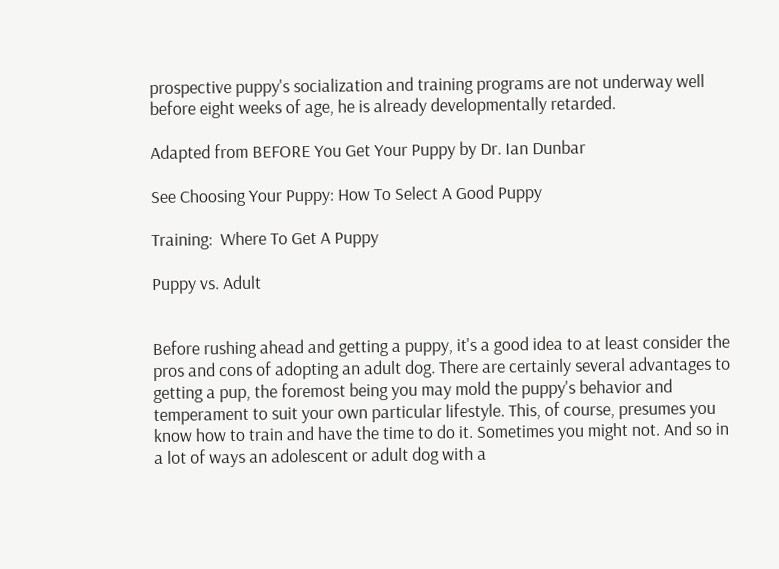prospective puppy's socialization and training programs are not underway well before eight weeks of age, he is already developmentally retarded.

Adapted from BEFORE You Get Your Puppy by Dr. Ian Dunbar

See Choosing Your Puppy: How To Select A Good Puppy

Training:  Where To Get A Puppy

Puppy vs. Adult


Before rushing ahead and getting a puppy, it's a good idea to at least consider the pros and cons of adopting an adult dog. There are certainly several advantages to getting a pup, the foremost being you may mold the puppy's behavior and temperament to suit your own particular lifestyle. This, of course, presumes you know how to train and have the time to do it. Sometimes you might not. And so in a lot of ways an adolescent or adult dog with a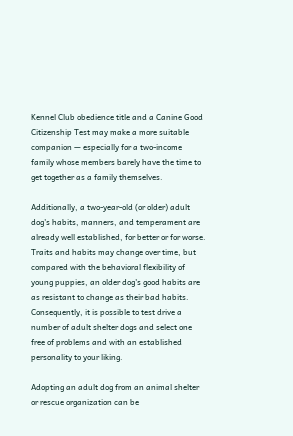Kennel Club obedience title and a Canine Good Citizenship Test may make a more suitable companion — especially for a two-income family whose members barely have the time to get together as a family themselves.

Additionally, a two-year-old (or older) adult dog's habits, manners, and temperament are already well established, for better or for worse. Traits and habits may change over time, but compared with the behavioral flexibility of young puppies, an older dog's good habits are as resistant to change as their bad habits. Consequently, it is possible to test drive a number of adult shelter dogs and select one free of problems and with an established personality to your liking.

Adopting an adult dog from an animal shelter or rescue organization can be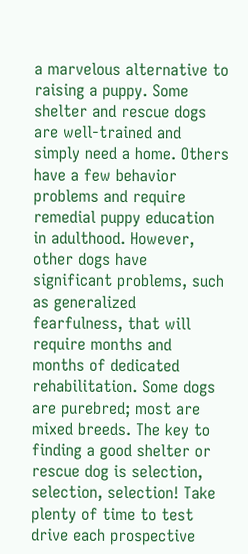a marvelous alternative to raising a puppy. Some shelter and rescue dogs are well-trained and simply need a home. Others have a few behavior problems and require remedial puppy education in adulthood. However, other dogs have significant problems, such as generalized fearfulness, that will require months and months of dedicated rehabilitation. Some dogs are purebred; most are mixed breeds. The key to finding a good shelter or rescue dog is selection, selection, selection! Take plenty of time to test drive each prospective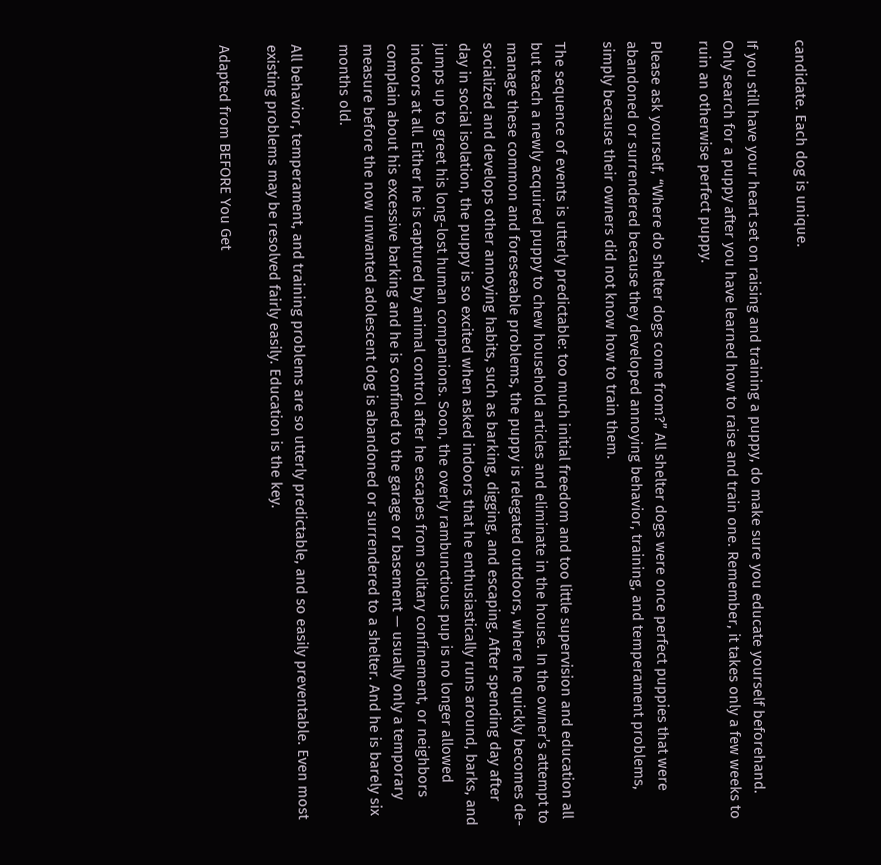candidate. Each dog is unique.

If you still have your heart set on raising and training a puppy, do make sure you educate yourself beforehand. Only search for a puppy after you have learned how to raise and train one. Remember, it takes only a few weeks to ruin an otherwise perfect puppy.

Please ask yourself, “Where do shelter dogs come from?” All shelter dogs were once perfect puppies that were abandoned or surrendered because they developed annoying behavior, training, and temperament problems, simply because their owners did not know how to train them.

The sequence of events is utterly predictable: too much initial freedom and too little supervision and education all but teach a newly acquired puppy to chew household articles and eliminate in the house. In the owner’s attempt to manage these common and foreseeable problems, the puppy is relegated outdoors, where he quickly becomes de-socialized and develops other annoying habits, such as barking, digging, and escaping. After spending day after day in social isolation, the puppy is so excited when asked indoors that he enthusiastically runs around, barks, and jumps up to greet his long-lost human companions. Soon, the overly rambunctious pup is no longer allowed indoors at all. Either he is captured by animal control after he escapes from solitary confinement, or neighbors complain about his excessive barking and he is confined to the garage or basement — usually only a temporary measure before the now unwanted adolescent dog is abandoned or surrendered to a shelter. And he is barely six months old.

All behavior, temperament, and training problems are so utterly predictable, and so easily preventable. Even most existing problems may be resolved fairly easily. Education is the key.

Adapted from BEFORE You Get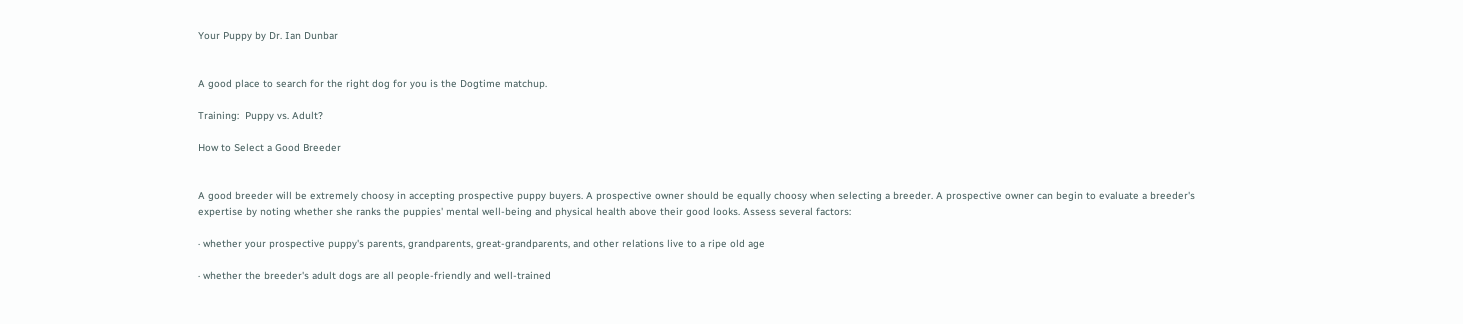Your Puppy by Dr. Ian Dunbar


A good place to search for the right dog for you is the Dogtime matchup.

Training:  Puppy vs. Adult?

How to Select a Good Breeder


A good breeder will be extremely choosy in accepting prospective puppy buyers. A prospective owner should be equally choosy when selecting a breeder. A prospective owner can begin to evaluate a breeder's expertise by noting whether she ranks the puppies' mental well-being and physical health above their good looks. Assess several factors:

· whether your prospective puppy's parents, grandparents, great-grandparents, and other relations live to a ripe old age

· whether the breeder's adult dogs are all people-friendly and well-trained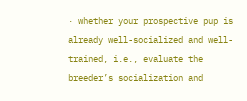· whether your prospective pup is already well-socialized and well-trained, i.e., evaluate the breeder’s socialization and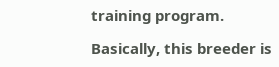training program.

Basically, this breeder is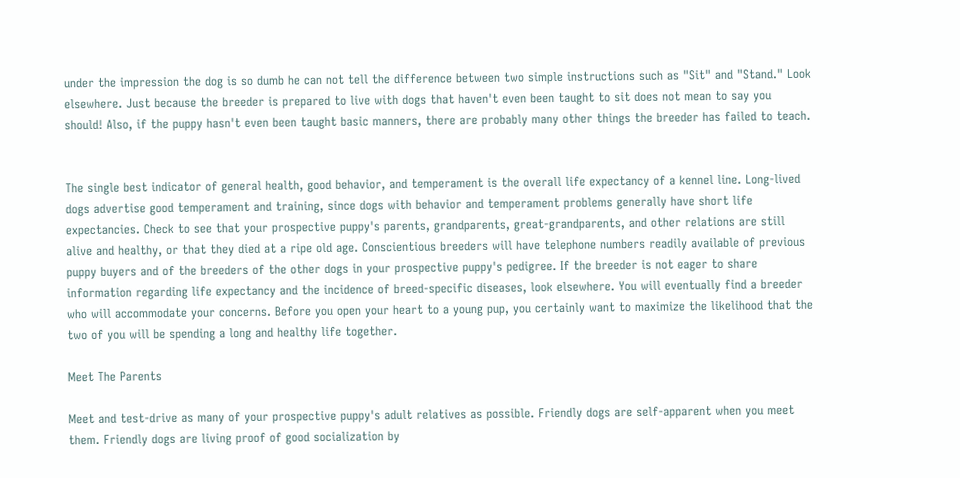under the impression the dog is so dumb he can not tell the difference between two simple instructions such as "Sit" and "Stand." Look elsewhere. Just because the breeder is prepared to live with dogs that haven't even been taught to sit does not mean to say you should! Also, if the puppy hasn't even been taught basic manners, there are probably many other things the breeder has failed to teach.


The single best indicator of general health, good behavior, and temperament is the overall life expectancy of a kennel line. Long-lived dogs advertise good temperament and training, since dogs with behavior and temperament problems generally have short life expectancies. Check to see that your prospective puppy's parents, grandparents, great-grandparents, and other relations are still alive and healthy, or that they died at a ripe old age. Conscientious breeders will have telephone numbers readily available of previous puppy buyers and of the breeders of the other dogs in your prospective puppy's pedigree. If the breeder is not eager to share information regarding life expectancy and the incidence of breed-specific diseases, look elsewhere. You will eventually find a breeder who will accommodate your concerns. Before you open your heart to a young pup, you certainly want to maximize the likelihood that the two of you will be spending a long and healthy life together.

Meet The Parents

Meet and test-drive as many of your prospective puppy's adult relatives as possible. Friendly dogs are self-apparent when you meet them. Friendly dogs are living proof of good socialization by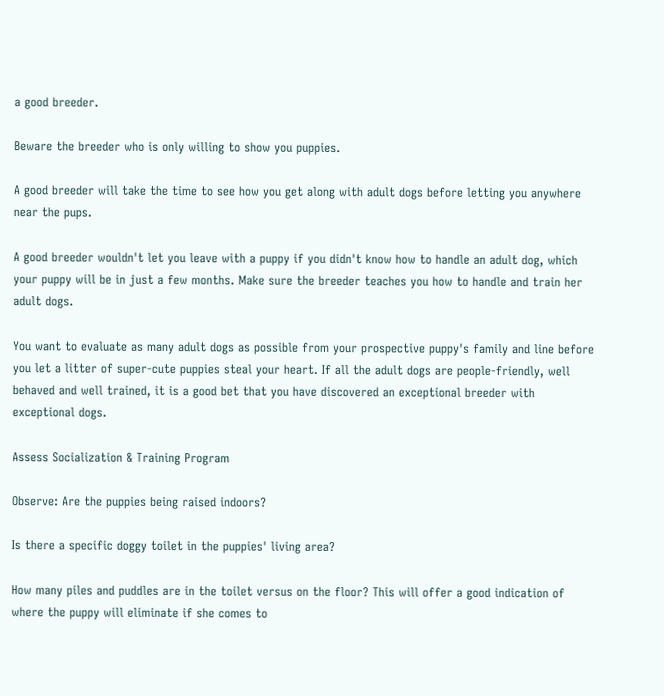a good breeder.

Beware the breeder who is only willing to show you puppies.

A good breeder will take the time to see how you get along with adult dogs before letting you anywhere near the pups.

A good breeder wouldn't let you leave with a puppy if you didn't know how to handle an adult dog, which your puppy will be in just a few months. Make sure the breeder teaches you how to handle and train her adult dogs.

You want to evaluate as many adult dogs as possible from your prospective puppy's family and line before you let a litter of super-cute puppies steal your heart. If all the adult dogs are people-friendly, well behaved and well trained, it is a good bet that you have discovered an exceptional breeder with exceptional dogs.

Assess Socialization & Training Program

Observe: Are the puppies being raised indoors?

Is there a specific doggy toilet in the puppies' living area?

How many piles and puddles are in the toilet versus on the floor? This will offer a good indication of where the puppy will eliminate if she comes to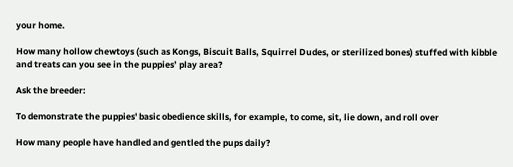your home.

How many hollow chewtoys (such as Kongs, Biscuit Balls, Squirrel Dudes, or sterilized bones) stuffed with kibble and treats can you see in the puppies’ play area?

Ask the breeder:

To demonstrate the puppies' basic obedience skills, for example, to come, sit, lie down, and roll over

How many people have handled and gentled the pups daily?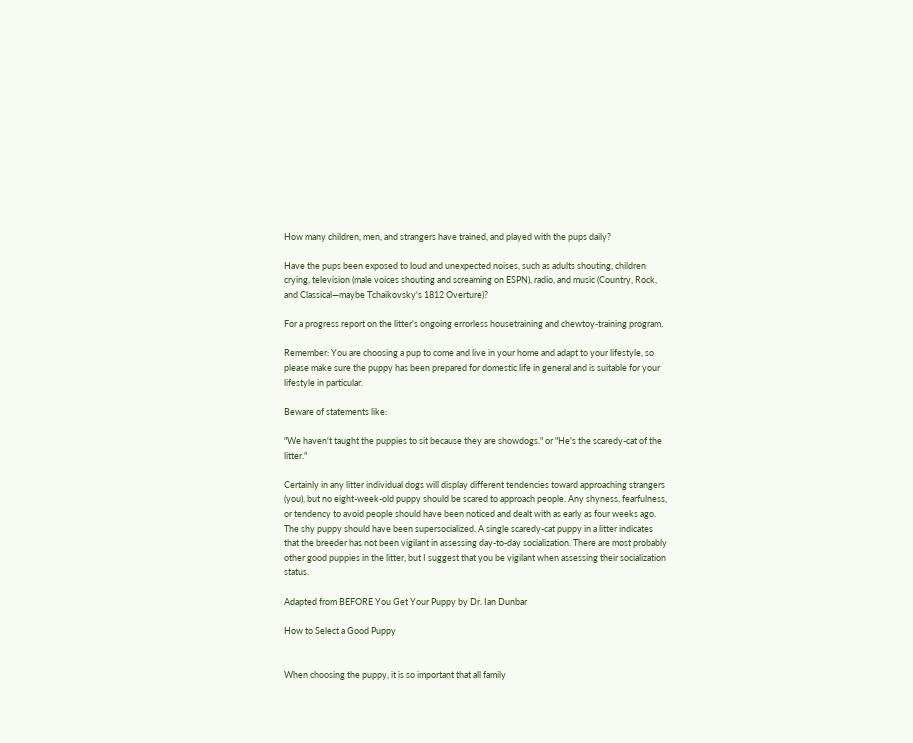How many children, men, and strangers have trained, and played with the pups daily?

Have the pups been exposed to loud and unexpected noises, such as adults shouting, children crying, television (male voices shouting and screaming on ESPN), radio, and music (Country, Rock, and Classical—maybe Tchaikovsky's 1812 Overture)?

For a progress report on the litter's ongoing errorless housetraining and chewtoy-training program.

Remember: You are choosing a pup to come and live in your home and adapt to your lifestyle, so please make sure the puppy has been prepared for domestic life in general and is suitable for your lifestyle in particular.

Beware of statements like:

"We haven't taught the puppies to sit because they are showdogs." or "He's the scaredy-cat of the litter."

Certainly in any litter individual dogs will display different tendencies toward approaching strangers (you), but no eight-week-old puppy should be scared to approach people. Any shyness, fearfulness, or tendency to avoid people should have been noticed and dealt with as early as four weeks ago. The shy puppy should have been supersocialized. A single scaredy-cat puppy in a litter indicates that the breeder has not been vigilant in assessing day-to-day socialization. There are most probably other good puppies in the litter, but I suggest that you be vigilant when assessing their socialization status.

Adapted from BEFORE You Get Your Puppy by Dr. Ian Dunbar

How to Select a Good Puppy


When choosing the puppy, it is so important that all family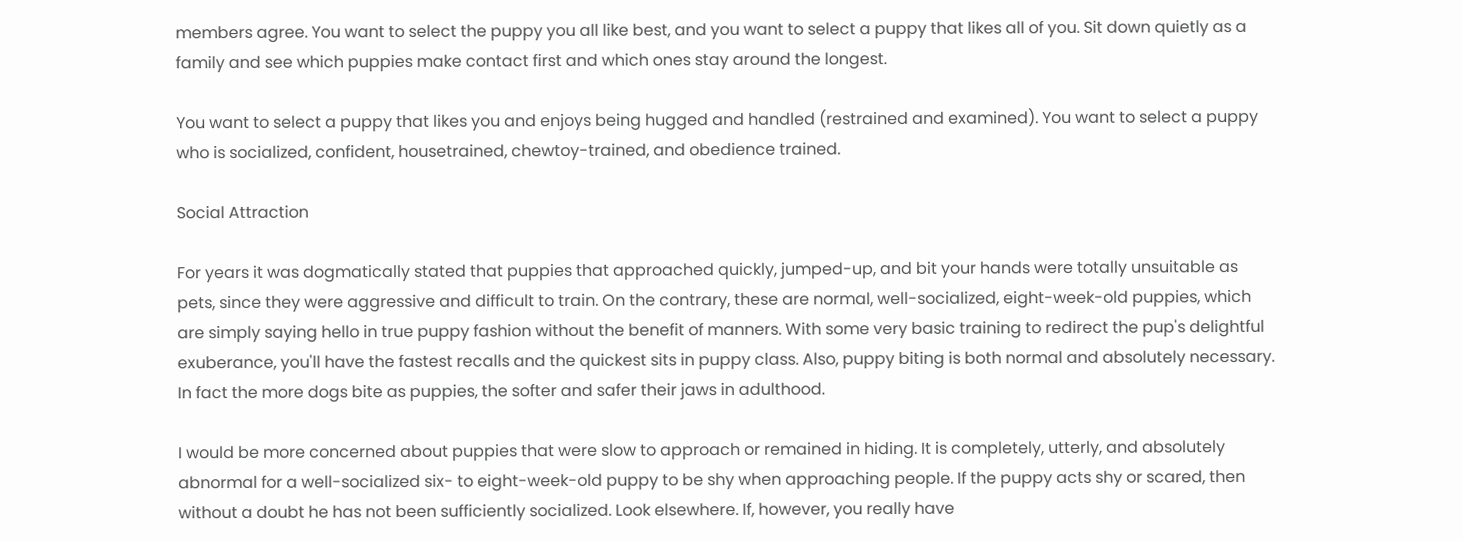members agree. You want to select the puppy you all like best, and you want to select a puppy that likes all of you. Sit down quietly as a family and see which puppies make contact first and which ones stay around the longest.

You want to select a puppy that likes you and enjoys being hugged and handled (restrained and examined). You want to select a puppy who is socialized, confident, housetrained, chewtoy-trained, and obedience trained.

Social Attraction

For years it was dogmatically stated that puppies that approached quickly, jumped-up, and bit your hands were totally unsuitable as pets, since they were aggressive and difficult to train. On the contrary, these are normal, well-socialized, eight-week-old puppies, which are simply saying hello in true puppy fashion without the benefit of manners. With some very basic training to redirect the pup's delightful exuberance, you'll have the fastest recalls and the quickest sits in puppy class. Also, puppy biting is both normal and absolutely necessary. In fact the more dogs bite as puppies, the softer and safer their jaws in adulthood.

I would be more concerned about puppies that were slow to approach or remained in hiding. It is completely, utterly, and absolutely abnormal for a well-socialized six- to eight-week-old puppy to be shy when approaching people. If the puppy acts shy or scared, then without a doubt he has not been sufficiently socialized. Look elsewhere. If, however, you really have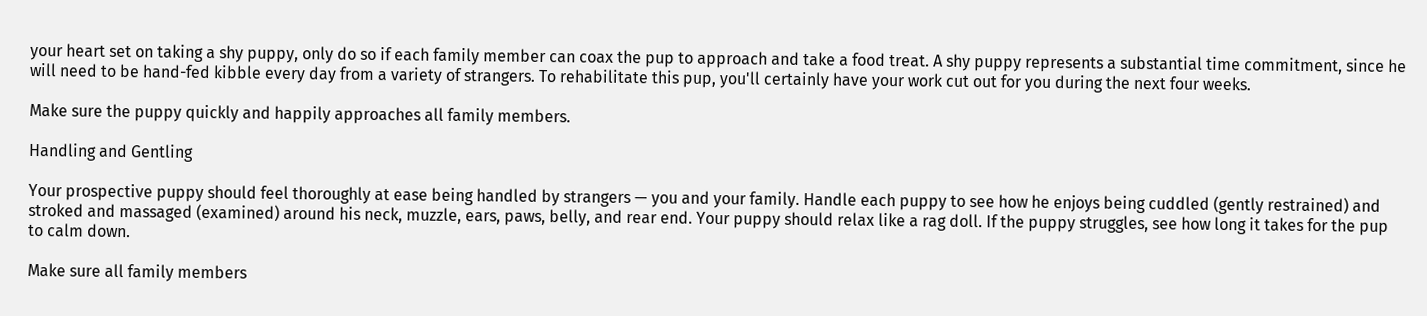your heart set on taking a shy puppy, only do so if each family member can coax the pup to approach and take a food treat. A shy puppy represents a substantial time commitment, since he will need to be hand-fed kibble every day from a variety of strangers. To rehabilitate this pup, you'll certainly have your work cut out for you during the next four weeks.

Make sure the puppy quickly and happily approaches all family members.

Handling and Gentling

Your prospective puppy should feel thoroughly at ease being handled by strangers — you and your family. Handle each puppy to see how he enjoys being cuddled (gently restrained) and stroked and massaged (examined) around his neck, muzzle, ears, paws, belly, and rear end. Your puppy should relax like a rag doll. If the puppy struggles, see how long it takes for the pup to calm down.

Make sure all family members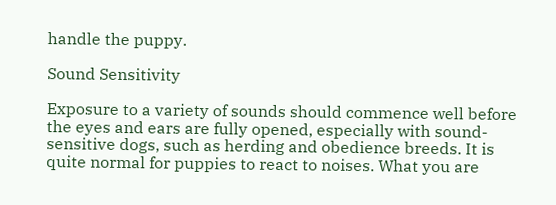handle the puppy.

Sound Sensitivity

Exposure to a variety of sounds should commence well before the eyes and ears are fully opened, especially with sound-sensitive dogs, such as herding and obedience breeds. It is quite normal for puppies to react to noises. What you are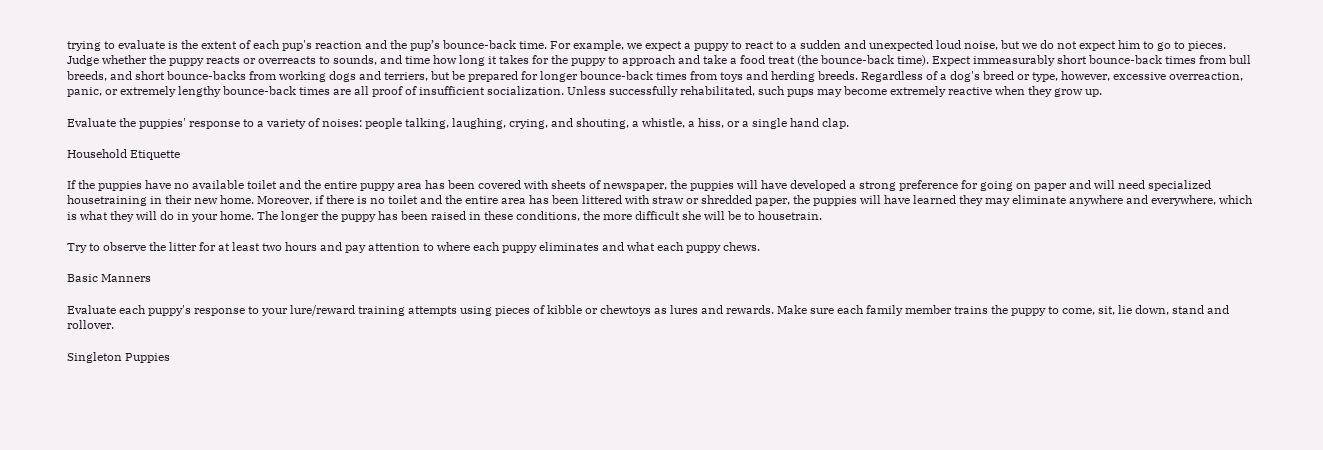trying to evaluate is the extent of each pup's reaction and the pup’s bounce-back time. For example, we expect a puppy to react to a sudden and unexpected loud noise, but we do not expect him to go to pieces. Judge whether the puppy reacts or overreacts to sounds, and time how long it takes for the puppy to approach and take a food treat (the bounce-back time). Expect immeasurably short bounce-back times from bull breeds, and short bounce-backs from working dogs and terriers, but be prepared for longer bounce-back times from toys and herding breeds. Regardless of a dog's breed or type, however, excessive overreaction, panic, or extremely lengthy bounce-back times are all proof of insufficient socialization. Unless successfully rehabilitated, such pups may become extremely reactive when they grow up.

Evaluate the puppies' response to a variety of noises: people talking, laughing, crying, and shouting, a whistle, a hiss, or a single hand clap.

Household Etiquette

If the puppies have no available toilet and the entire puppy area has been covered with sheets of newspaper, the puppies will have developed a strong preference for going on paper and will need specialized housetraining in their new home. Moreover, if there is no toilet and the entire area has been littered with straw or shredded paper, the puppies will have learned they may eliminate anywhere and everywhere, which is what they will do in your home. The longer the puppy has been raised in these conditions, the more difficult she will be to housetrain.

Try to observe the litter for at least two hours and pay attention to where each puppy eliminates and what each puppy chews.

Basic Manners

Evaluate each puppy's response to your lure/reward training attempts using pieces of kibble or chewtoys as lures and rewards. Make sure each family member trains the puppy to come, sit, lie down, stand and rollover.

Singleton Puppies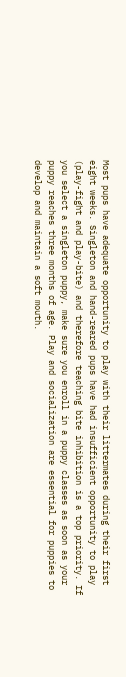Most pups have adequate opportunity to play with their littermates during their first eight weeks. Singleton and hand-reared pups have had insufficient opportunity to play (play-fight and play-bite) and therefore teaching bite inhibition is a top priority. If you select a singleton puppy, make sure you enroll in a puppy classes as soon as your puppy reaches three months of age. Play and socialization are essential for puppies to develop and maintain a soft mouth.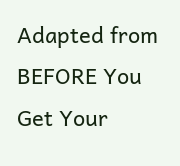Adapted from BEFORE You Get Your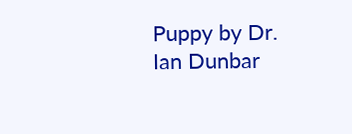Puppy by Dr. Ian Dunbar